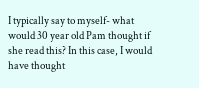I typically say to myself- what would 30 year old Pam thought if she read this? In this case, I would have thought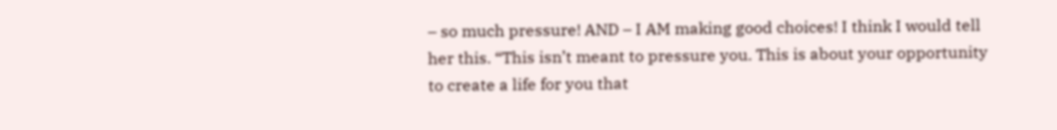– so much pressure! AND – I AM making good choices! I think I would tell her this. “This isn’t meant to pressure you. This is about your opportunity to create a life for you that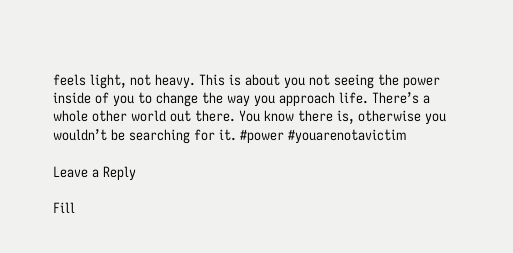feels light, not heavy. This is about you not seeing the power inside of you to change the way you approach life. There’s a whole other world out there. You know there is, otherwise you wouldn’t be searching for it. #power #youarenotavictim

Leave a Reply

Fill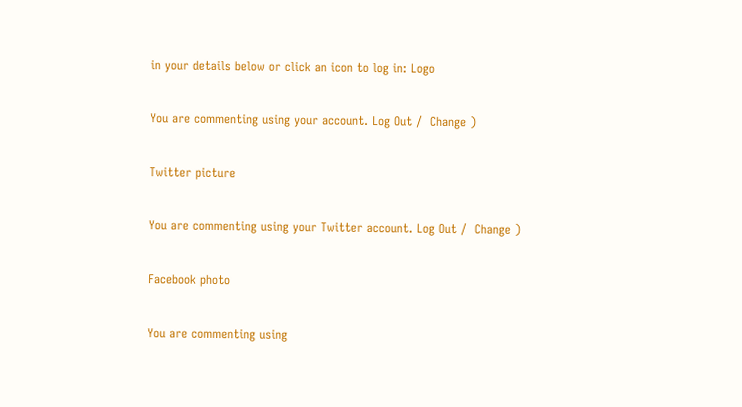in your details below or click an icon to log in: Logo

You are commenting using your account. Log Out /  Change )

Twitter picture

You are commenting using your Twitter account. Log Out /  Change )

Facebook photo

You are commenting using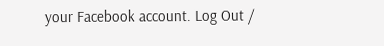your Facebook account. Log Out /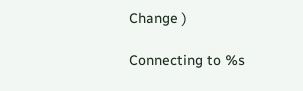Change )

Connecting to %s